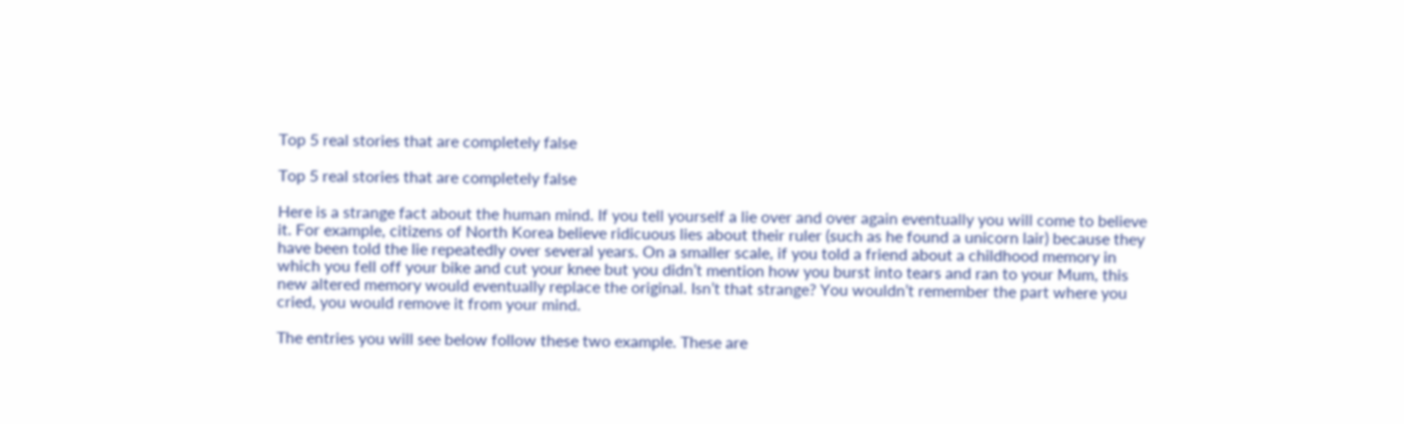Top 5 real stories that are completely false

Top 5 real stories that are completely false

Here is a strange fact about the human mind. If you tell yourself a lie over and over again eventually you will come to believe it. For example, citizens of North Korea believe ridicuous lies about their ruler (such as he found a unicorn lair) because they have been told the lie repeatedly over several years. On a smaller scale, if you told a friend about a childhood memory in which you fell off your bike and cut your knee but you didn’t mention how you burst into tears and ran to your Mum, this new altered memory would eventually replace the original. Isn’t that strange? You wouldn’t remember the part where you cried, you would remove it from your mind.

The entries you will see below follow these two example. These are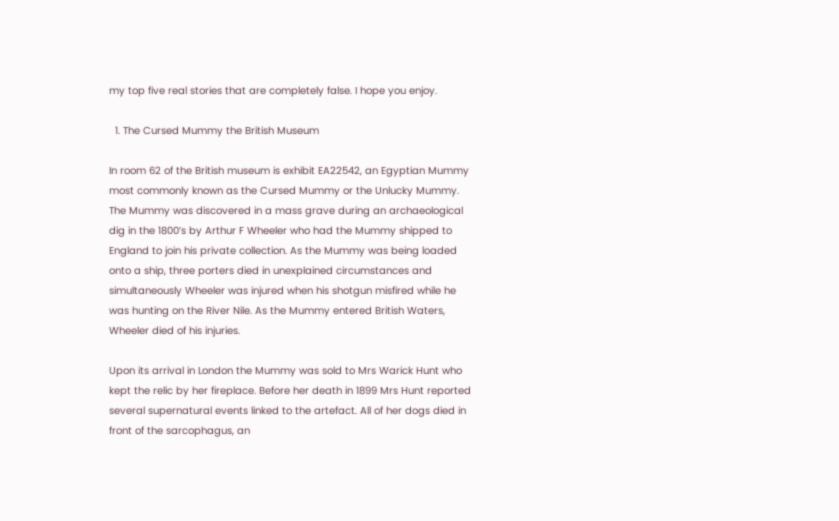my top five real stories that are completely false. I hope you enjoy.

  1. The Cursed Mummy the British Museum

In room 62 of the British museum is exhibit EA22542, an Egyptian Mummy most commonly known as the Cursed Mummy or the Unlucky Mummy. The Mummy was discovered in a mass grave during an archaeological dig in the 1800’s by Arthur F Wheeler who had the Mummy shipped to England to join his private collection. As the Mummy was being loaded onto a ship, three porters died in unexplained circumstances and simultaneously Wheeler was injured when his shotgun misfired while he was hunting on the River Nile. As the Mummy entered British Waters, Wheeler died of his injuries.

Upon its arrival in London the Mummy was sold to Mrs Warick Hunt who kept the relic by her fireplace. Before her death in 1899 Mrs Hunt reported several supernatural events linked to the artefact. All of her dogs died in front of the sarcophagus, an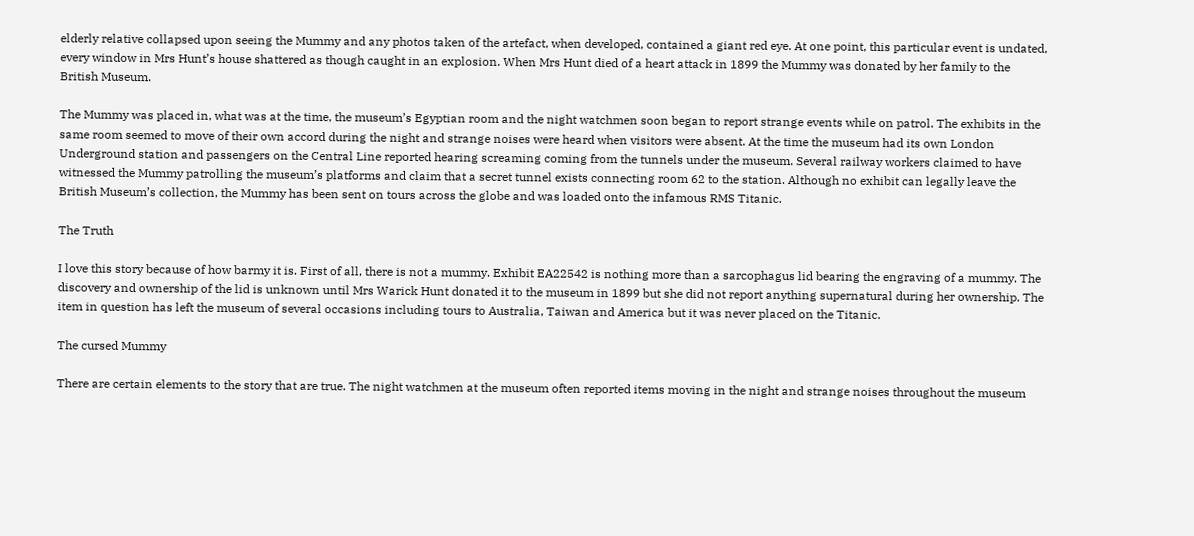elderly relative collapsed upon seeing the Mummy and any photos taken of the artefact, when developed, contained a giant red eye. At one point, this particular event is undated, every window in Mrs Hunt’s house shattered as though caught in an explosion. When Mrs Hunt died of a heart attack in 1899 the Mummy was donated by her family to the British Museum.

The Mummy was placed in, what was at the time, the museum’s Egyptian room and the night watchmen soon began to report strange events while on patrol. The exhibits in the same room seemed to move of their own accord during the night and strange noises were heard when visitors were absent. At the time the museum had its own London Underground station and passengers on the Central Line reported hearing screaming coming from the tunnels under the museum. Several railway workers claimed to have witnessed the Mummy patrolling the museum’s platforms and claim that a secret tunnel exists connecting room 62 to the station. Although no exhibit can legally leave the British Museum’s collection, the Mummy has been sent on tours across the globe and was loaded onto the infamous RMS Titanic.

The Truth

I love this story because of how barmy it is. First of all, there is not a mummy. Exhibit EA22542 is nothing more than a sarcophagus lid bearing the engraving of a mummy. The discovery and ownership of the lid is unknown until Mrs Warick Hunt donated it to the museum in 1899 but she did not report anything supernatural during her ownership. The item in question has left the museum of several occasions including tours to Australia, Taiwan and America but it was never placed on the Titanic.

The cursed Mummy

There are certain elements to the story that are true. The night watchmen at the museum often reported items moving in the night and strange noises throughout the museum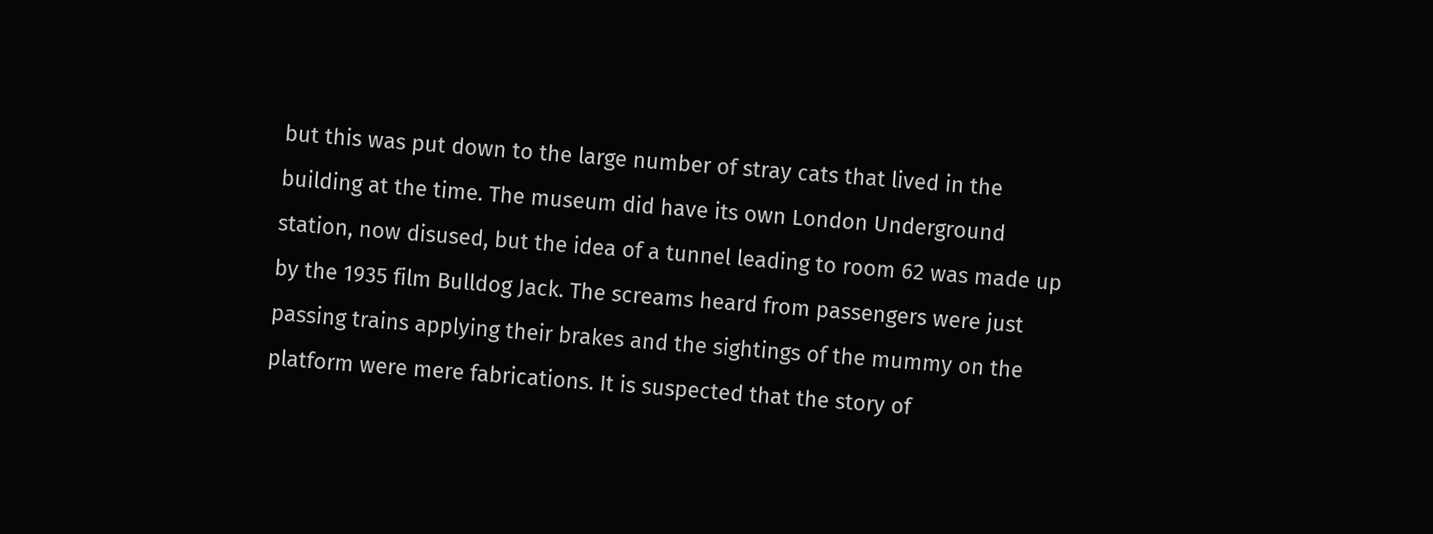but this was put down to the large number of stray cats that lived in the building at the time. The museum did have its own London Underground station, now disused, but the idea of a tunnel leading to room 62 was made up by the 1935 film Bulldog Jack. The screams heard from passengers were just passing trains applying their brakes and the sightings of the mummy on the platform were mere fabrications. It is suspected that the story of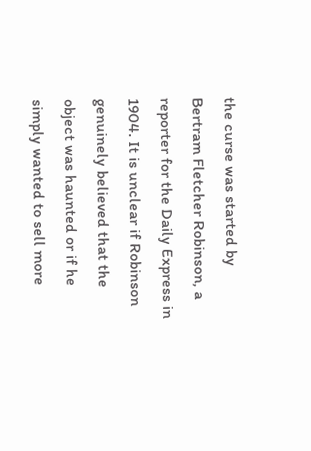the curse was started by Bertram Fletcher Robinson, a reporter for the Daily Express in 1904. It is unclear if Robinson genuinely believed that the object was haunted or if he simply wanted to sell more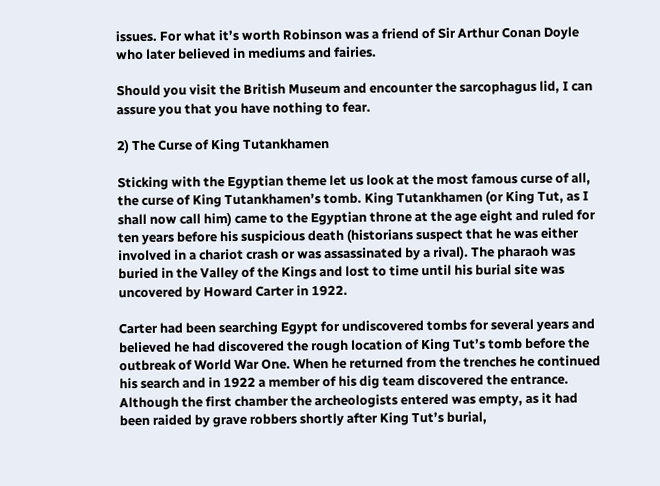issues. For what it’s worth Robinson was a friend of Sir Arthur Conan Doyle who later believed in mediums and fairies.

Should you visit the British Museum and encounter the sarcophagus lid, I can assure you that you have nothing to fear.

2) The Curse of King Tutankhamen

Sticking with the Egyptian theme let us look at the most famous curse of all, the curse of King Tutankhamen’s tomb. King Tutankhamen (or King Tut, as I shall now call him) came to the Egyptian throne at the age eight and ruled for ten years before his suspicious death (historians suspect that he was either involved in a chariot crash or was assassinated by a rival). The pharaoh was buried in the Valley of the Kings and lost to time until his burial site was uncovered by Howard Carter in 1922.

Carter had been searching Egypt for undiscovered tombs for several years and believed he had discovered the rough location of King Tut’s tomb before the outbreak of World War One. When he returned from the trenches he continued his search and in 1922 a member of his dig team discovered the entrance. Although the first chamber the archeologists entered was empty, as it had been raided by grave robbers shortly after King Tut’s burial,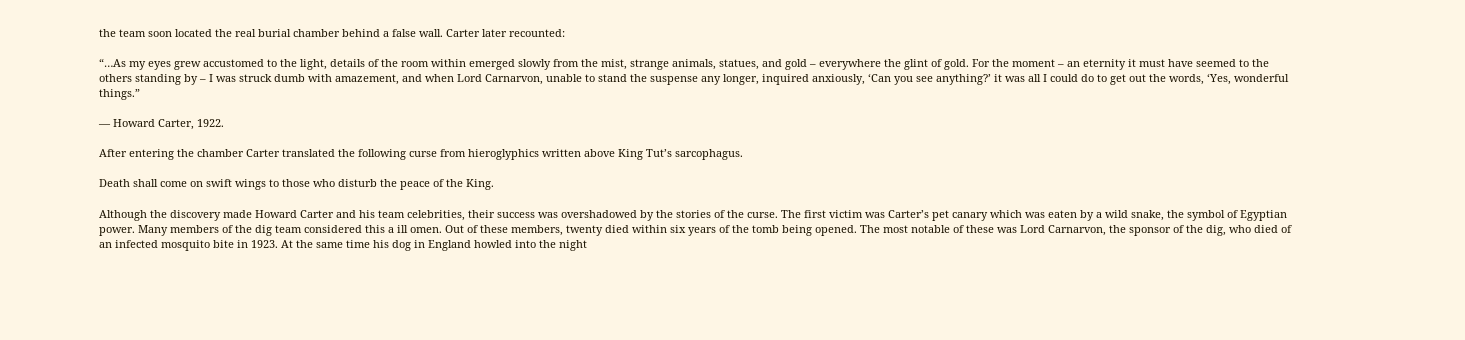the team soon located the real burial chamber behind a false wall. Carter later recounted:

“…As my eyes grew accustomed to the light, details of the room within emerged slowly from the mist, strange animals, statues, and gold – everywhere the glint of gold. For the moment – an eternity it must have seemed to the others standing by – I was struck dumb with amazement, and when Lord Carnarvon, unable to stand the suspense any longer, inquired anxiously, ‘Can you see anything?’ it was all I could do to get out the words, ‘Yes, wonderful things.”

― Howard Carter, 1922.

After entering the chamber Carter translated the following curse from hieroglyphics written above King Tut’s sarcophagus.

Death shall come on swift wings to those who disturb the peace of the King.

Although the discovery made Howard Carter and his team celebrities, their success was overshadowed by the stories of the curse. The first victim was Carter’s pet canary which was eaten by a wild snake, the symbol of Egyptian power. Many members of the dig team considered this a ill omen. Out of these members, twenty died within six years of the tomb being opened. The most notable of these was Lord Carnarvon, the sponsor of the dig, who died of an infected mosquito bite in 1923. At the same time his dog in England howled into the night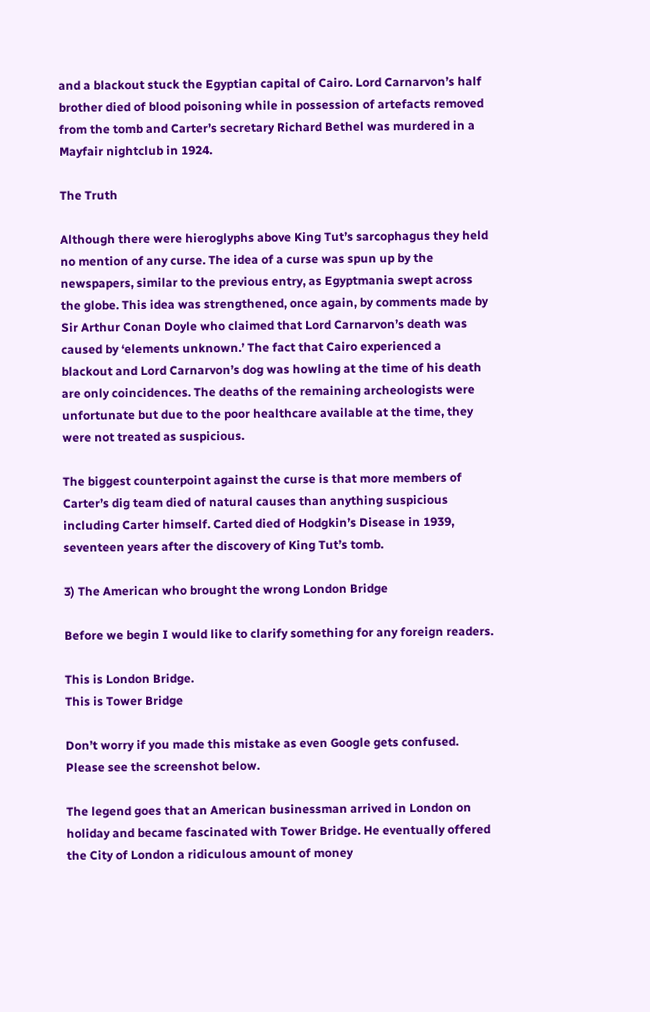and a blackout stuck the Egyptian capital of Cairo. Lord Carnarvon’s half brother died of blood poisoning while in possession of artefacts removed from the tomb and Carter’s secretary Richard Bethel was murdered in a Mayfair nightclub in 1924.

The Truth

Although there were hieroglyphs above King Tut’s sarcophagus they held no mention of any curse. The idea of a curse was spun up by the newspapers, similar to the previous entry, as Egyptmania swept across the globe. This idea was strengthened, once again, by comments made by Sir Arthur Conan Doyle who claimed that Lord Carnarvon’s death was caused by ‘elements unknown.’ The fact that Cairo experienced a blackout and Lord Carnarvon’s dog was howling at the time of his death are only coincidences. The deaths of the remaining archeologists were unfortunate but due to the poor healthcare available at the time, they were not treated as suspicious.

The biggest counterpoint against the curse is that more members of Carter’s dig team died of natural causes than anything suspicious including Carter himself. Carted died of Hodgkin’s Disease in 1939, seventeen years after the discovery of King Tut’s tomb.

3) The American who brought the wrong London Bridge

Before we begin I would like to clarify something for any foreign readers.

This is London Bridge.
This is Tower Bridge

Don’t worry if you made this mistake as even Google gets confused. Please see the screenshot below.

The legend goes that an American businessman arrived in London on holiday and became fascinated with Tower Bridge. He eventually offered the City of London a ridiculous amount of money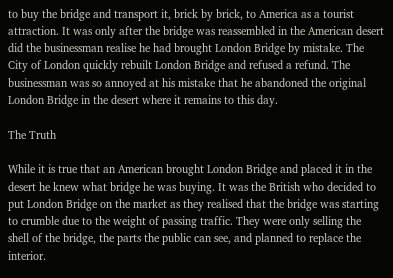to buy the bridge and transport it, brick by brick, to America as a tourist attraction. It was only after the bridge was reassembled in the American desert did the businessman realise he had brought London Bridge by mistake. The City of London quickly rebuilt London Bridge and refused a refund. The businessman was so annoyed at his mistake that he abandoned the original London Bridge in the desert where it remains to this day.

The Truth

While it is true that an American brought London Bridge and placed it in the desert he knew what bridge he was buying. It was the British who decided to put London Bridge on the market as they realised that the bridge was starting to crumble due to the weight of passing traffic. They were only selling the shell of the bridge, the parts the public can see, and planned to replace the interior.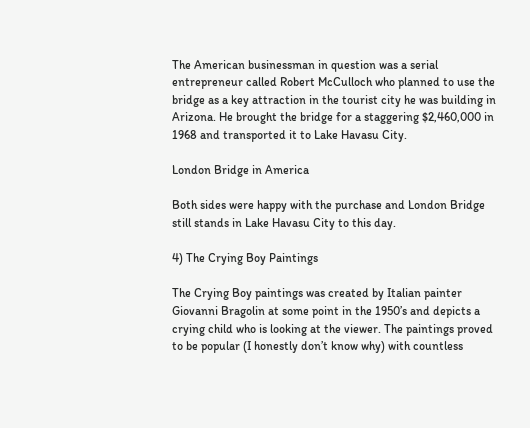The American businessman in question was a serial entrepreneur called Robert McCulloch who planned to use the bridge as a key attraction in the tourist city he was building in Arizona. He brought the bridge for a staggering $2,460,000 in 1968 and transported it to Lake Havasu City.

London Bridge in America

Both sides were happy with the purchase and London Bridge still stands in Lake Havasu City to this day.

4) The Crying Boy Paintings

The Crying Boy paintings was created by Italian painter Giovanni Bragolin at some point in the 1950’s and depicts a crying child who is looking at the viewer. The paintings proved to be popular (I honestly don’t know why) with countless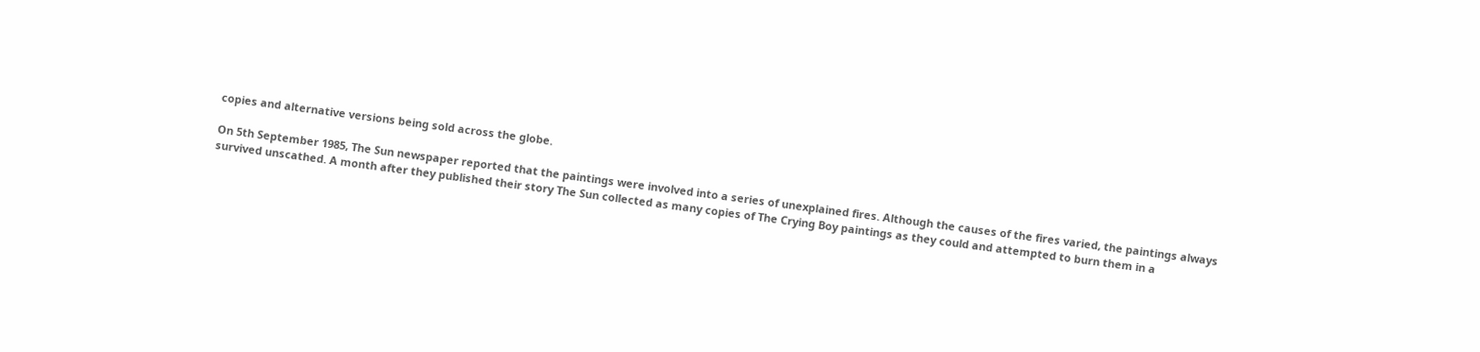copies and alternative versions being sold across the globe.

On 5th September 1985, The Sun newspaper reported that the paintings were involved into a series of unexplained fires. Although the causes of the fires varied, the paintings always survived unscathed. A month after they published their story The Sun collected as many copies of The Crying Boy paintings as they could and attempted to burn them in a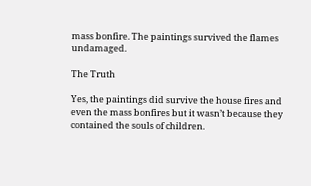mass bonfire. The paintings survived the flames undamaged.

The Truth

Yes, the paintings did survive the house fires and even the mass bonfires but it wasn’t because they contained the souls of children.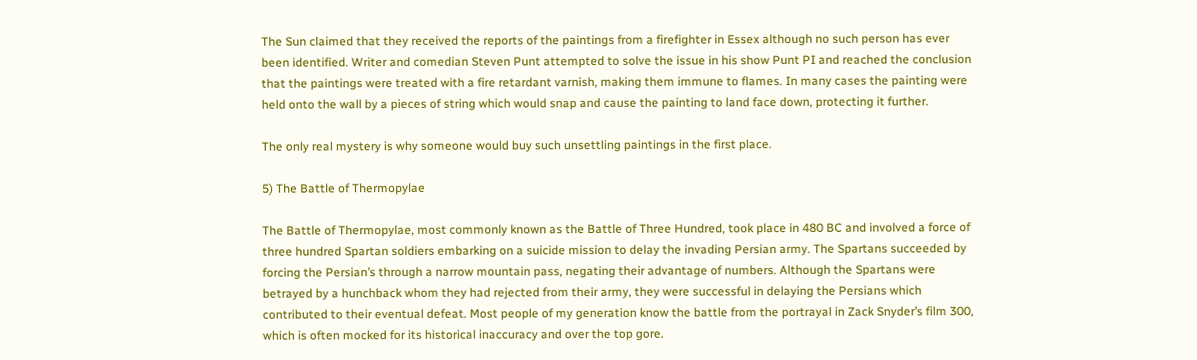The Sun claimed that they received the reports of the paintings from a firefighter in Essex although no such person has ever been identified. Writer and comedian Steven Punt attempted to solve the issue in his show Punt PI and reached the conclusion that the paintings were treated with a fire retardant varnish, making them immune to flames. In many cases the painting were held onto the wall by a pieces of string which would snap and cause the painting to land face down, protecting it further.

The only real mystery is why someone would buy such unsettling paintings in the first place.

5) The Battle of Thermopylae

The Battle of Thermopylae, most commonly known as the Battle of Three Hundred, took place in 480 BC and involved a force of three hundred Spartan soldiers embarking on a suicide mission to delay the invading Persian army. The Spartans succeeded by forcing the Persian’s through a narrow mountain pass, negating their advantage of numbers. Although the Spartans were betrayed by a hunchback whom they had rejected from their army, they were successful in delaying the Persians which contributed to their eventual defeat. Most people of my generation know the battle from the portrayal in Zack Snyder’s film 300, which is often mocked for its historical inaccuracy and over the top gore.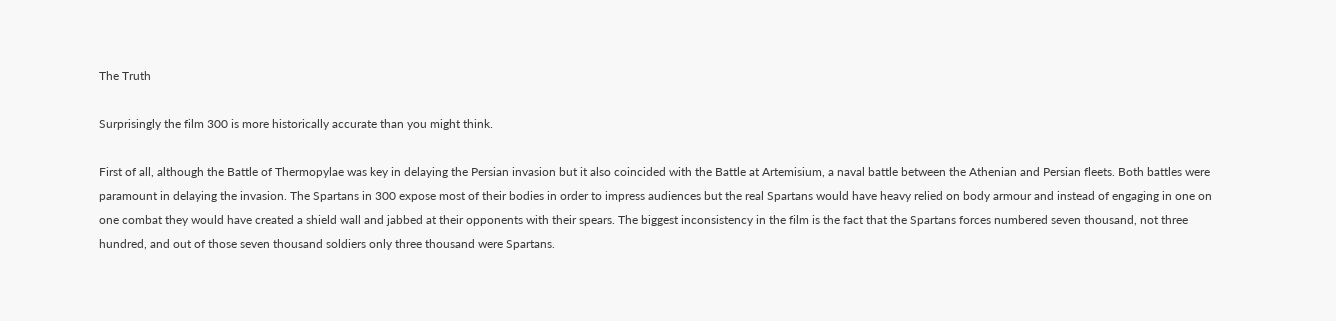The Truth

Surprisingly the film 300 is more historically accurate than you might think.

First of all, although the Battle of Thermopylae was key in delaying the Persian invasion but it also coincided with the Battle at Artemisium, a naval battle between the Athenian and Persian fleets. Both battles were paramount in delaying the invasion. The Spartans in 300 expose most of their bodies in order to impress audiences but the real Spartans would have heavy relied on body armour and instead of engaging in one on one combat they would have created a shield wall and jabbed at their opponents with their spears. The biggest inconsistency in the film is the fact that the Spartans forces numbered seven thousand, not three hundred, and out of those seven thousand soldiers only three thousand were Spartans.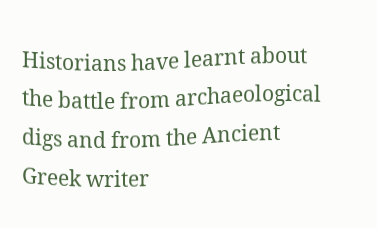Historians have learnt about the battle from archaeological digs and from the Ancient Greek writer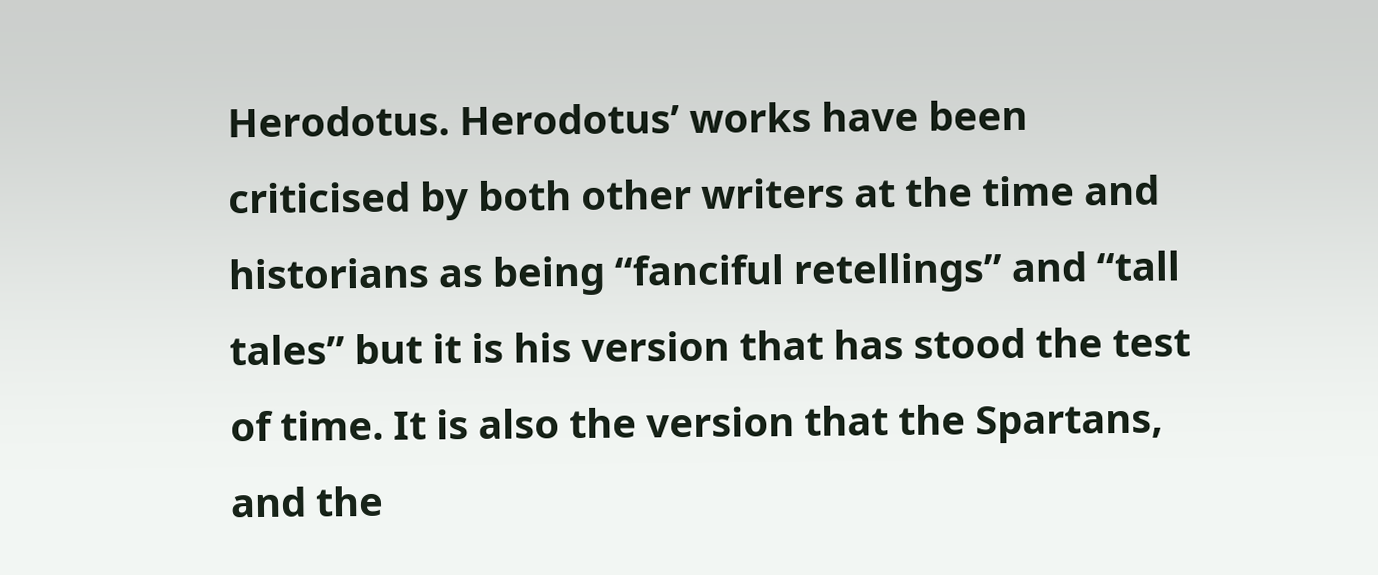Herodotus. Herodotus’ works have been criticised by both other writers at the time and historians as being “fanciful retellings” and “tall tales” but it is his version that has stood the test of time. It is also the version that the Spartans, and the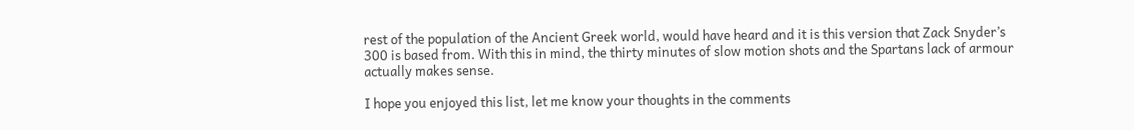rest of the population of the Ancient Greek world, would have heard and it is this version that Zack Snyder’s 300 is based from. With this in mind, the thirty minutes of slow motion shots and the Spartans lack of armour actually makes sense.

I hope you enjoyed this list, let me know your thoughts in the comments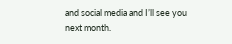and social media and I’ll see you next month.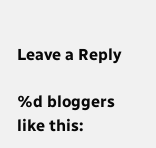Leave a Reply

%d bloggers like this: